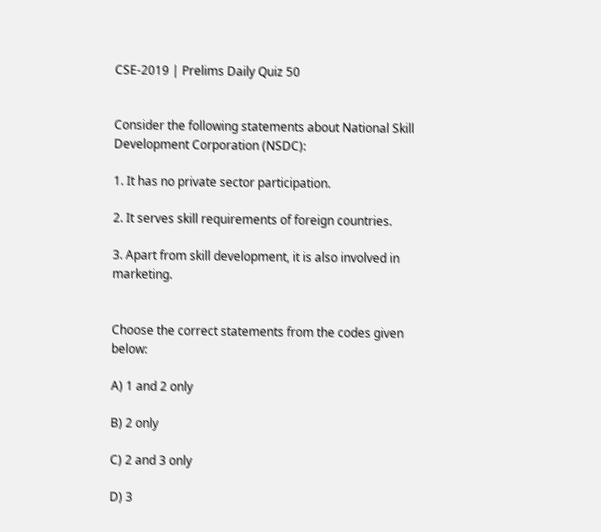CSE-2019 | Prelims Daily Quiz 50


Consider the following statements about National Skill Development Corporation (NSDC):

1. It has no private sector participation.

2. It serves skill requirements of foreign countries.

3. Apart from skill development, it is also involved in marketing.


Choose the correct statements from the codes given below:

A) 1 and 2 only

B) 2 only

C) 2 and 3 only

D) 3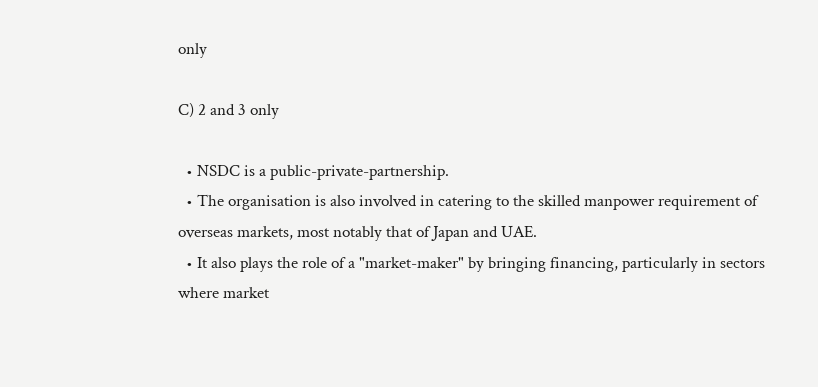only

C) 2 and 3 only

  • NSDC is a public-private-partnership.
  • The organisation is also involved in catering to the skilled manpower requirement of overseas markets, most notably that of Japan and UAE.
  • It also plays the role of a "market-maker" by bringing financing, particularly in sectors where market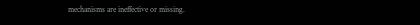mechanisms are ineffective or missing.